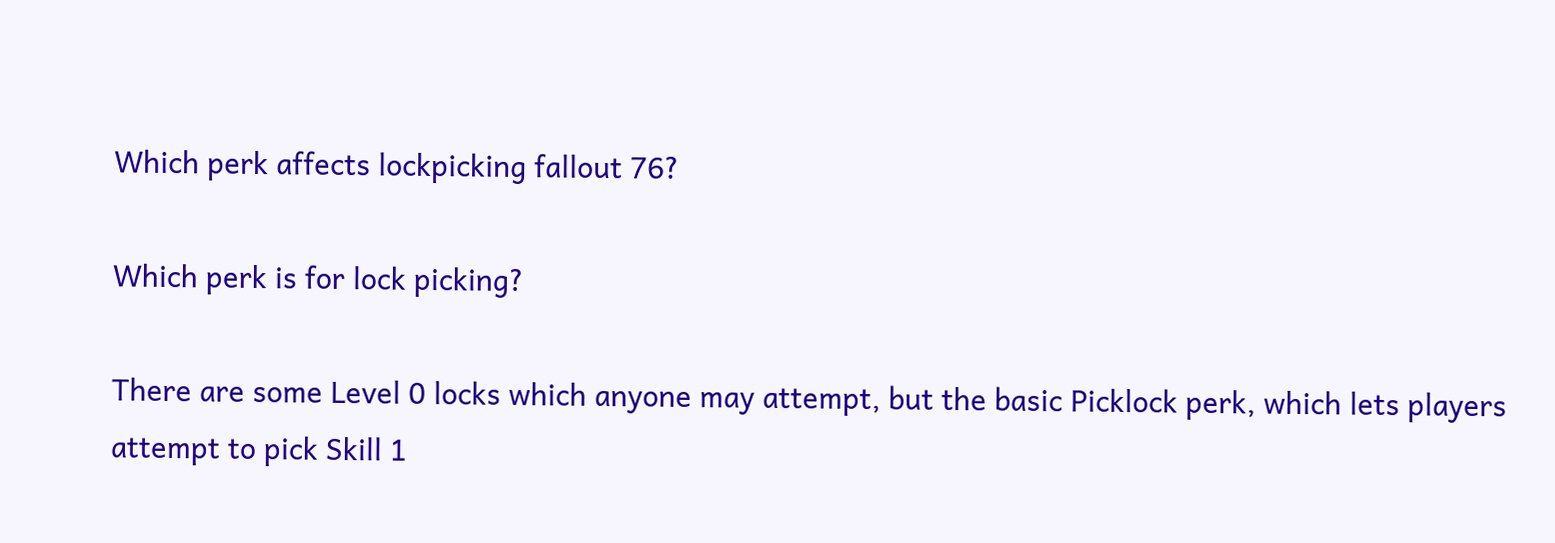Which perk affects lockpicking fallout 76?

Which perk is for lock picking?

There are some Level 0 locks which anyone may attempt, but the basic Picklock perk, which lets players attempt to pick Skill 1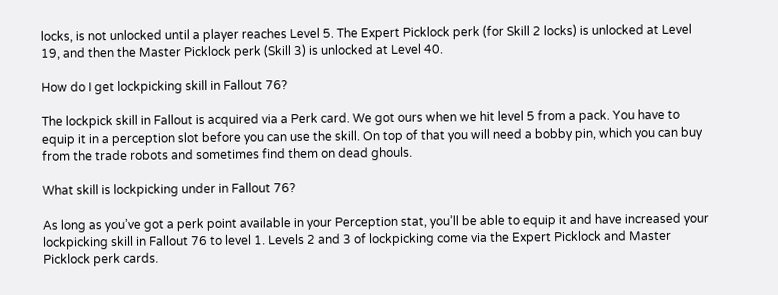locks, is not unlocked until a player reaches Level 5. The Expert Picklock perk (for Skill 2 locks) is unlocked at Level 19, and then the Master Picklock perk (Skill 3) is unlocked at Level 40.

How do I get lockpicking skill in Fallout 76?

The lockpick skill in Fallout is acquired via a Perk card. We got ours when we hit level 5 from a pack. You have to equip it in a perception slot before you can use the skill. On top of that you will need a bobby pin, which you can buy from the trade robots and sometimes find them on dead ghouls.

What skill is lockpicking under in Fallout 76?

As long as you’ve got a perk point available in your Perception stat, you’ll be able to equip it and have increased your lockpicking skill in Fallout 76 to level 1. Levels 2 and 3 of lockpicking come via the Expert Picklock and Master Picklock perk cards.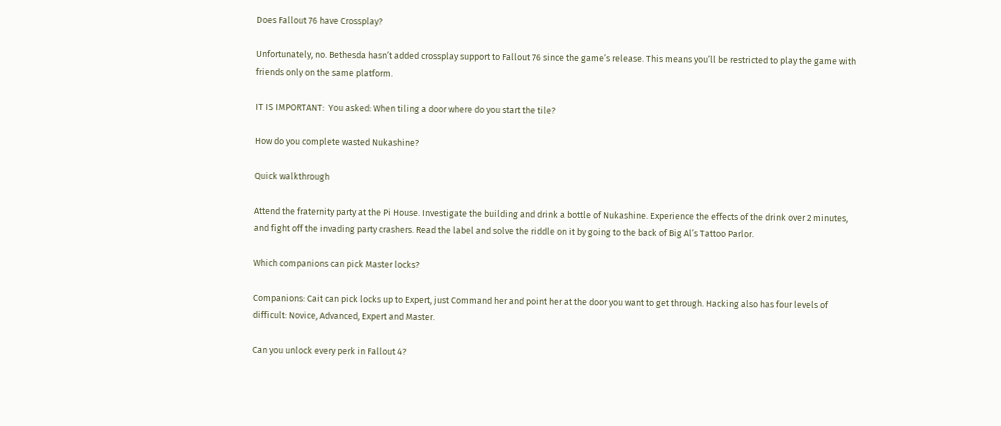Does Fallout 76 have Crossplay?

Unfortunately, no. Bethesda hasn’t added crossplay support to Fallout 76 since the game’s release. This means you’ll be restricted to play the game with friends only on the same platform.

IT IS IMPORTANT:  You asked: When tiling a door where do you start the tile?

How do you complete wasted Nukashine?

Quick walkthrough

Attend the fraternity party at the Pi House. Investigate the building and drink a bottle of Nukashine. Experience the effects of the drink over 2 minutes, and fight off the invading party crashers. Read the label and solve the riddle on it by going to the back of Big Al’s Tattoo Parlor.

Which companions can pick Master locks?

Companions: Cait can pick locks up to Expert, just Command her and point her at the door you want to get through. Hacking also has four levels of difficult: Novice, Advanced, Expert and Master.

Can you unlock every perk in Fallout 4?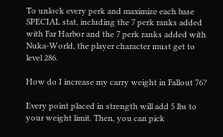To unlock every perk and maximize each base SPECIAL stat, including the 7 perk ranks added with Far Harbor and the 7 perk ranks added with Nuka-World, the player character must get to level 286.

How do I increase my carry weight in Fallout 76?

Every point placed in strength will add 5 lbs to your weight limit. Then, you can pick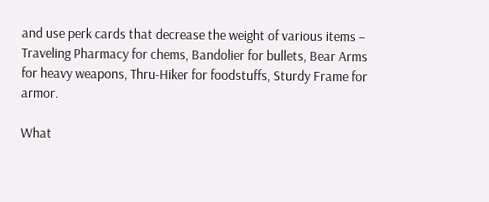and use perk cards that decrease the weight of various items – Traveling Pharmacy for chems, Bandolier for bullets, Bear Arms for heavy weapons, Thru-Hiker for foodstuffs, Sturdy Frame for armor.

What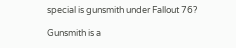special is gunsmith under Fallout 76?

Gunsmith is a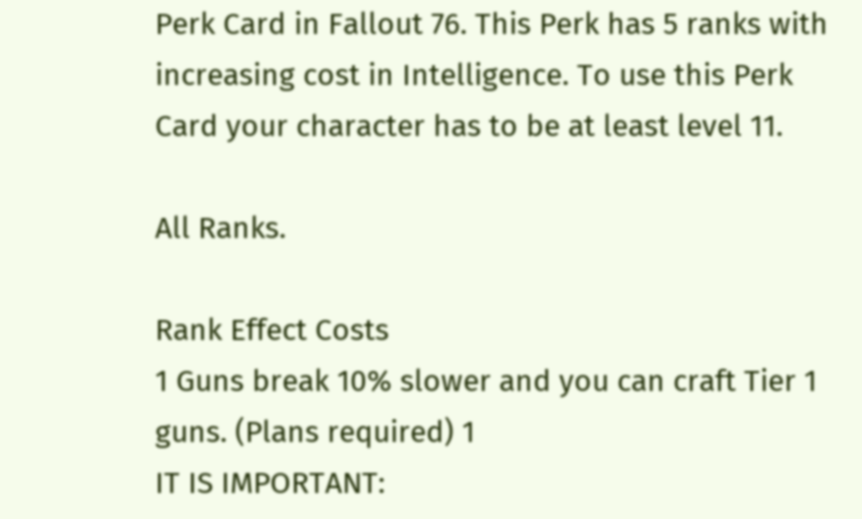Perk Card in Fallout 76. This Perk has 5 ranks with increasing cost in Intelligence. To use this Perk Card your character has to be at least level 11.

All Ranks.

Rank Effect Costs
1 Guns break 10% slower and you can craft Tier 1 guns. (Plans required) 1
IT IS IMPORTANT: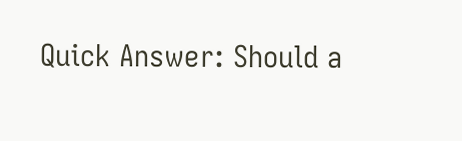Quick Answer: Should a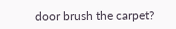door brush the carpet?